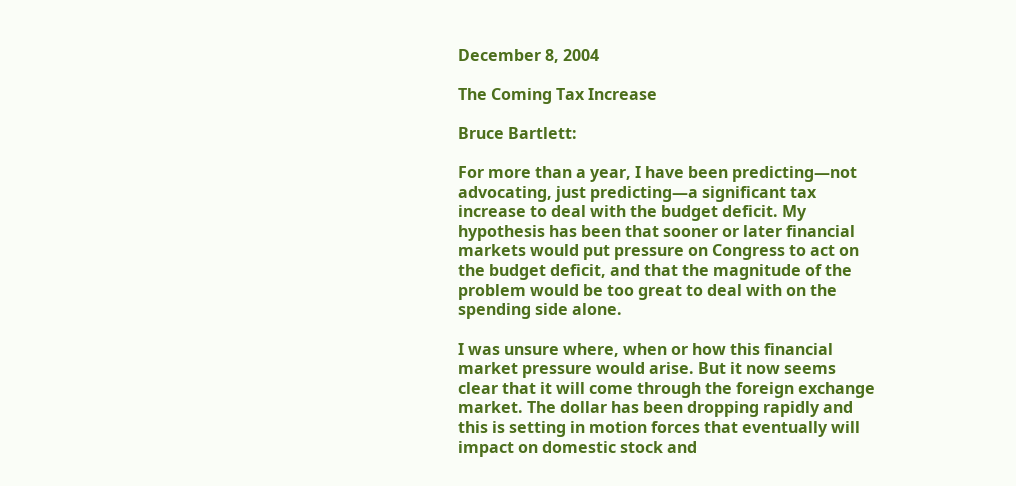December 8, 2004

The Coming Tax Increase

Bruce Bartlett:

For more than a year, I have been predicting—not advocating, just predicting—a significant tax increase to deal with the budget deficit. My hypothesis has been that sooner or later financial markets would put pressure on Congress to act on the budget deficit, and that the magnitude of the problem would be too great to deal with on the spending side alone.

I was unsure where, when or how this financial market pressure would arise. But it now seems clear that it will come through the foreign exchange market. The dollar has been dropping rapidly and this is setting in motion forces that eventually will impact on domestic stock and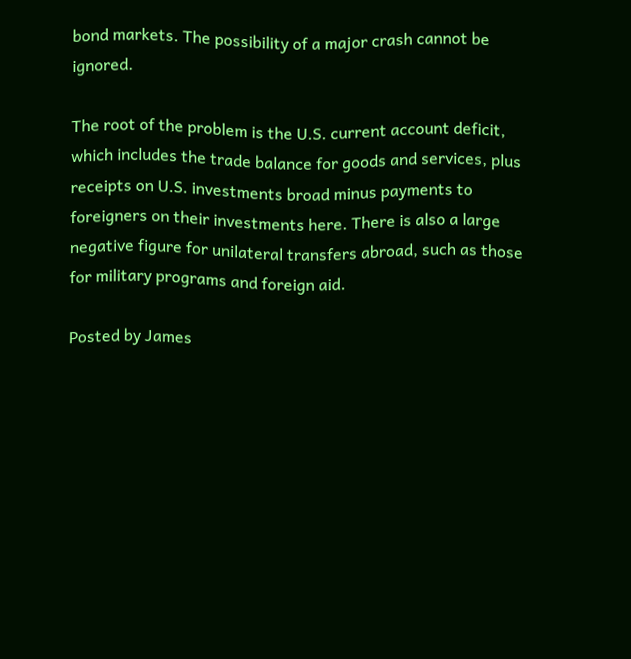bond markets. The possibility of a major crash cannot be ignored.

The root of the problem is the U.S. current account deficit, which includes the trade balance for goods and services, plus receipts on U.S. investments broad minus payments to foreigners on their investments here. There is also a large negative figure for unilateral transfers abroad, such as those for military programs and foreign aid.

Posted by James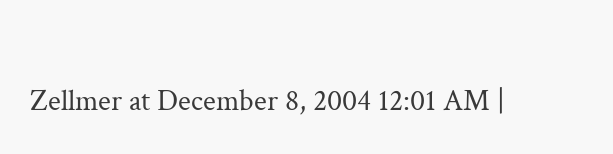Zellmer at December 8, 2004 12:01 AM |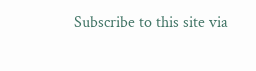Subscribe to this site via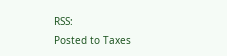RSS:
Posted to Taxes